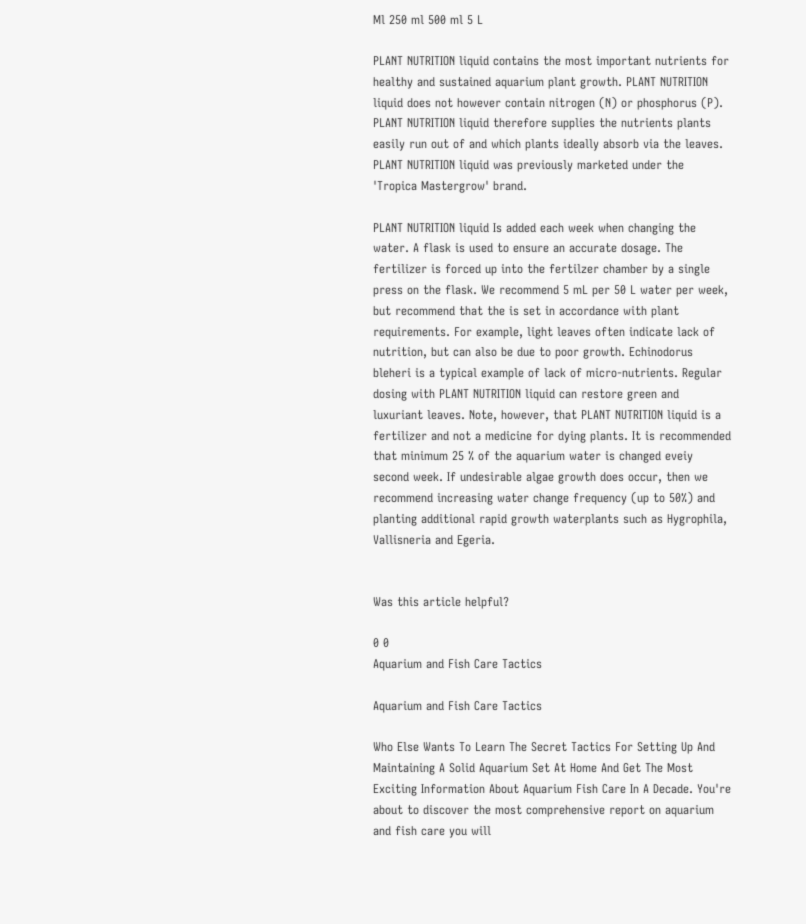Ml 250 ml 500 ml 5 L

PLANT NUTRITION liquid contains the most important nutrients for healthy and sustained aquarium plant growth. PLANT NUTRITION liquid does not however contain nitrogen (N) or phosphorus (P). PLANT NUTRITION liquid therefore supplies the nutrients plants easily run out of and which plants ideally absorb via the leaves. PLANT NUTRITION liquid was previously marketed under the 'Tropica Mastergrow' brand.

PLANT NUTRITION liquid Is added each week when changing the water. A flask is used to ensure an accurate dosage. The fertilizer is forced up into the fertilzer chamber by a single press on the flask. We recommend 5 mL per 50 L water per week, but recommend that the is set in accordance with plant requirements. For example, light leaves often indicate lack of nutrition, but can also be due to poor growth. Echinodorus bleheri is a typical example of lack of micro-nutrients. Regular dosing with PLANT NUTRITION liquid can restore green and luxuriant leaves. Note, however, that PLANT NUTRITION liquid is a fertilizer and not a medicine for dying plants. It is recommended that minimum 25 % of the aquarium water is changed eveiy second week. If undesirable algae growth does occur, then we recommend increasing water change frequency (up to 50%) and planting additional rapid growth waterplants such as Hygrophila, Vallisneria and Egeria.


Was this article helpful?

0 0
Aquarium and Fish Care Tactics

Aquarium and Fish Care Tactics

Who Else Wants To Learn The Secret Tactics For Setting Up And Maintaining A Solid Aquarium Set At Home And Get The Most Exciting Information About Aquarium Fish Care In A Decade. You're about to discover the most comprehensive report on aquarium and fish care you will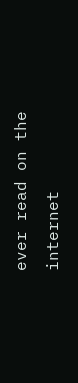ever read on the internet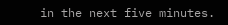in the next five minutes.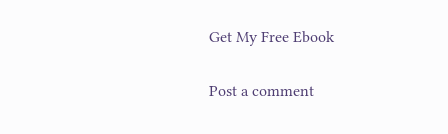Get My Free Ebook

Post a comment